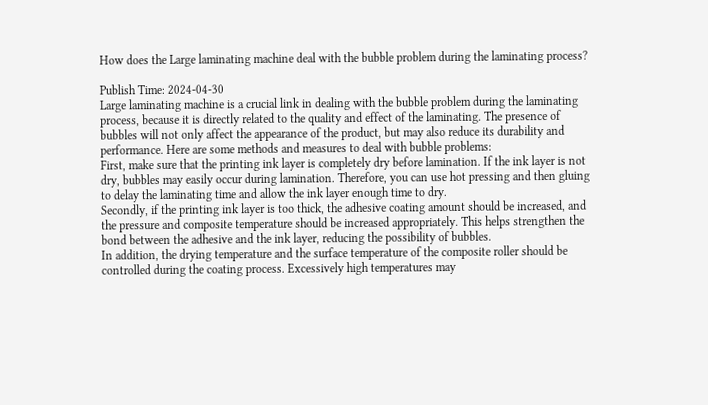How does the Large laminating machine deal with the bubble problem during the laminating process?

Publish Time: 2024-04-30
Large laminating machine is a crucial link in dealing with the bubble problem during the laminating process, because it is directly related to the quality and effect of the laminating. The presence of bubbles will not only affect the appearance of the product, but may also reduce its durability and performance. Here are some methods and measures to deal with bubble problems:
First, make sure that the printing ink layer is completely dry before lamination. If the ink layer is not dry, bubbles may easily occur during lamination. Therefore, you can use hot pressing and then gluing to delay the laminating time and allow the ink layer enough time to dry.
Secondly, if the printing ink layer is too thick, the adhesive coating amount should be increased, and the pressure and composite temperature should be increased appropriately. This helps strengthen the bond between the adhesive and the ink layer, reducing the possibility of bubbles.
In addition, the drying temperature and the surface temperature of the composite roller should be controlled during the coating process. Excessively high temperatures may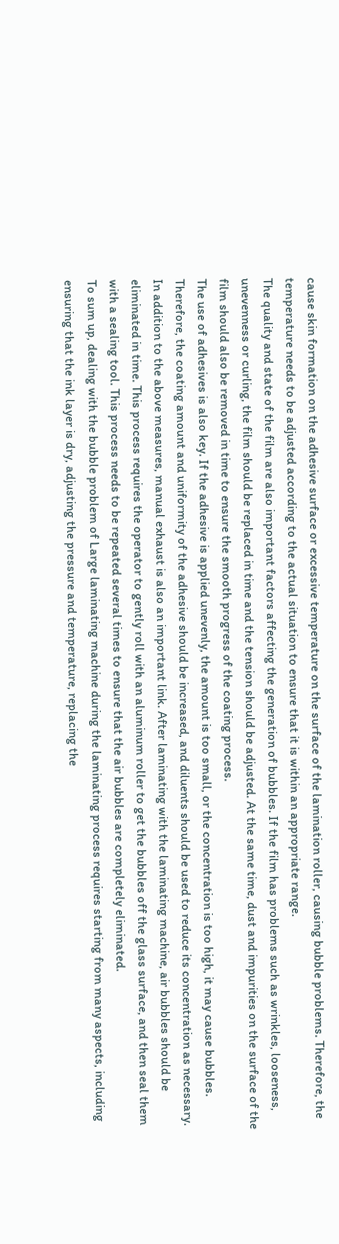cause skin formation on the adhesive surface or excessive temperature on the surface of the lamination roller, causing bubble problems. Therefore, the temperature needs to be adjusted according to the actual situation to ensure that it is within an appropriate range.
The quality and state of the film are also important factors affecting the generation of bubbles. If the film has problems such as wrinkles, looseness, unevenness or curling, the film should be replaced in time and the tension should be adjusted. At the same time, dust and impurities on the surface of the film should also be removed in time to ensure the smooth progress of the coating process.
The use of adhesives is also key. If the adhesive is applied unevenly, the amount is too small, or the concentration is too high, it may cause bubbles. Therefore, the coating amount and uniformity of the adhesive should be increased, and diluents should be used to reduce its concentration as necessary.
In addition to the above measures, manual exhaust is also an important link. After laminating with the laminating machine, air bubbles should be eliminated in time. This process requires the operator to gently roll with an aluminum roller to get the bubbles off the glass surface, and then seal them with a sealing tool. This process needs to be repeated several times to ensure that the air bubbles are completely eliminated.
To sum up, dealing with the bubble problem of Large laminating machine during the laminating process requires starting from many aspects, including ensuring that the ink layer is dry, adjusting the pressure and temperature, replacing the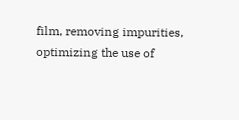film, removing impurities, optimizing the use of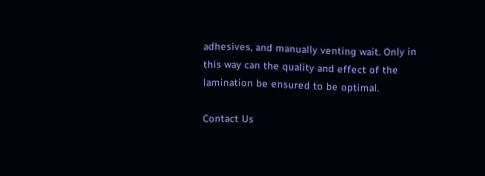adhesives, and manually venting wait. Only in this way can the quality and effect of the lamination be ensured to be optimal.

Contact Us